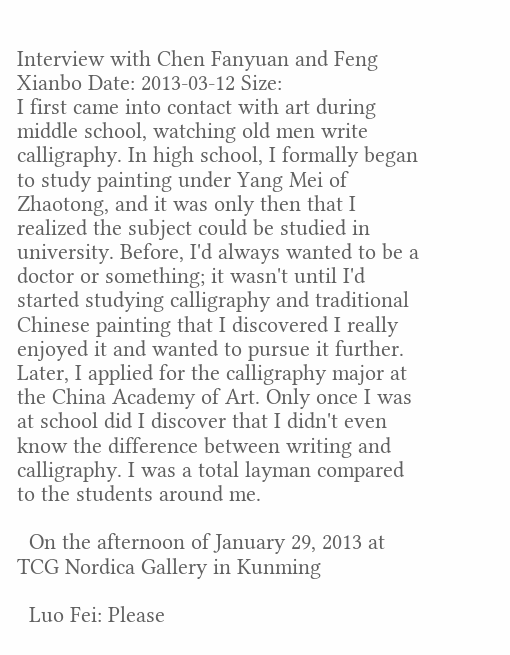Interview with Chen Fanyuan and Feng Xianbo Date: 2013-03-12 Size:
I first came into contact with art during middle school, watching old men write calligraphy. In high school, I formally began to study painting under Yang Mei of Zhaotong, and it was only then that I realized the subject could be studied in university. Before, I'd always wanted to be a doctor or something; it wasn't until I'd started studying calligraphy and traditional Chinese painting that I discovered I really enjoyed it and wanted to pursue it further. Later, I applied for the calligraphy major at the China Academy of Art. Only once I was at school did I discover that I didn't even know the difference between writing and calligraphy. I was a total layman compared to the students around me.

  On the afternoon of January 29, 2013 at TCG Nordica Gallery in Kunming

  Luo Fei: Please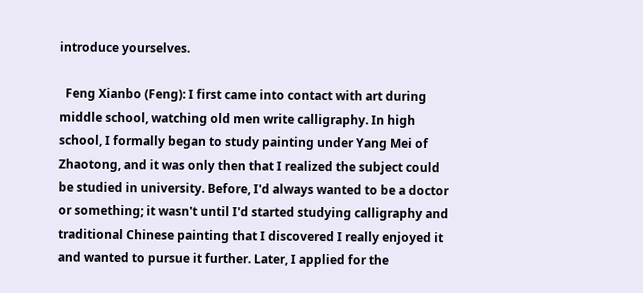introduce yourselves.

  Feng Xianbo (Feng): I first came into contact with art during middle school, watching old men write calligraphy. In high school, I formally began to study painting under Yang Mei of Zhaotong, and it was only then that I realized the subject could be studied in university. Before, I'd always wanted to be a doctor or something; it wasn't until I'd started studying calligraphy and traditional Chinese painting that I discovered I really enjoyed it and wanted to pursue it further. Later, I applied for the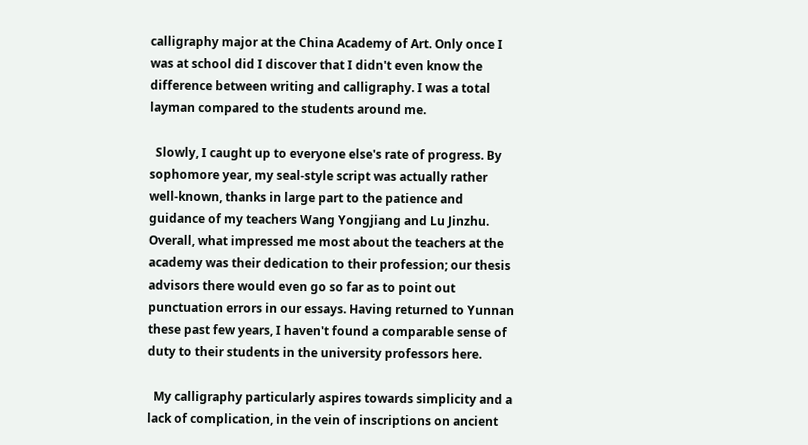calligraphy major at the China Academy of Art. Only once I was at school did I discover that I didn't even know the difference between writing and calligraphy. I was a total layman compared to the students around me.

  Slowly, I caught up to everyone else's rate of progress. By sophomore year, my seal-style script was actually rather well-known, thanks in large part to the patience and guidance of my teachers Wang Yongjiang and Lu Jinzhu. Overall, what impressed me most about the teachers at the academy was their dedication to their profession; our thesis advisors there would even go so far as to point out punctuation errors in our essays. Having returned to Yunnan these past few years, I haven't found a comparable sense of duty to their students in the university professors here.

  My calligraphy particularly aspires towards simplicity and a lack of complication, in the vein of inscriptions on ancient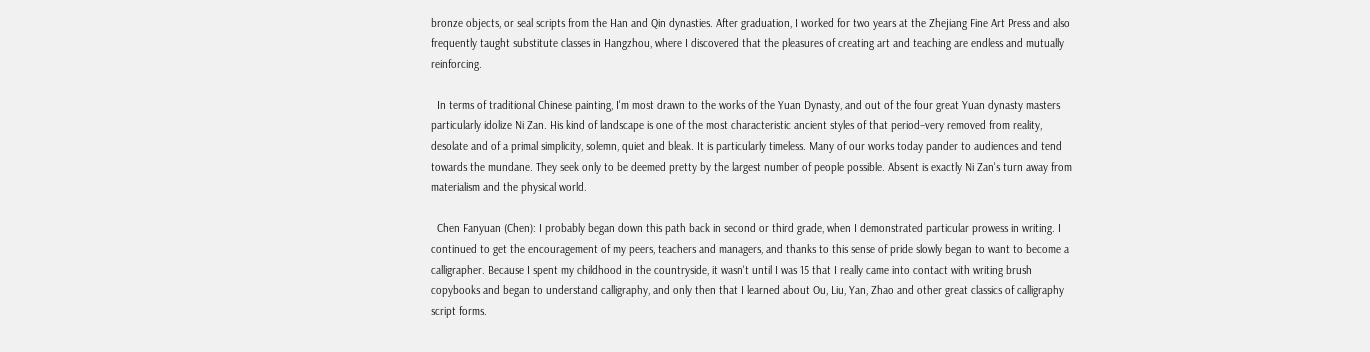bronze objects, or seal scripts from the Han and Qin dynasties. After graduation, I worked for two years at the Zhejiang Fine Art Press and also frequently taught substitute classes in Hangzhou, where I discovered that the pleasures of creating art and teaching are endless and mutually reinforcing.

  In terms of traditional Chinese painting, I'm most drawn to the works of the Yuan Dynasty, and out of the four great Yuan dynasty masters particularly idolize Ni Zan. His kind of landscape is one of the most characteristic ancient styles of that period–very removed from reality, desolate and of a primal simplicity, solemn, quiet and bleak. It is particularly timeless. Many of our works today pander to audiences and tend towards the mundane. They seek only to be deemed pretty by the largest number of people possible. Absent is exactly Ni Zan's turn away from materialism and the physical world.

  Chen Fanyuan (Chen): I probably began down this path back in second or third grade, when I demonstrated particular prowess in writing. I continued to get the encouragement of my peers, teachers and managers, and thanks to this sense of pride slowly began to want to become a calligrapher. Because I spent my childhood in the countryside, it wasn't until I was 15 that I really came into contact with writing brush copybooks and began to understand calligraphy, and only then that I learned about Ou, Liu, Yan, Zhao and other great classics of calligraphy script forms.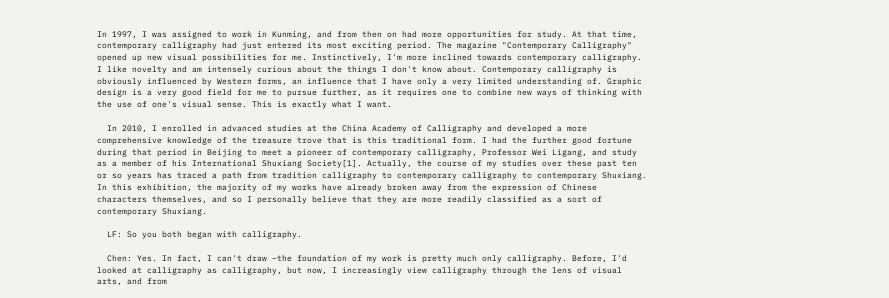In 1997, I was assigned to work in Kunming, and from then on had more opportunities for study. At that time, contemporary calligraphy had just entered its most exciting period. The magazine "Contemporary Calligraphy" opened up new visual possibilities for me. Instinctively, I'm more inclined towards contemporary calligraphy. I like novelty and am intensely curious about the things I don't know about. Contemporary calligraphy is obviously influenced by Western forms, an influence that I have only a very limited understanding of. Graphic design is a very good field for me to pursue further, as it requires one to combine new ways of thinking with the use of one's visual sense. This is exactly what I want.

  In 2010, I enrolled in advanced studies at the China Academy of Calligraphy and developed a more comprehensive knowledge of the treasure trove that is this traditional form. I had the further good fortune during that period in Beijing to meet a pioneer of contemporary calligraphy, Professor Wei Ligang, and study as a member of his International Shuxiang Society[1]. Actually, the course of my studies over these past ten or so years has traced a path from tradition calligraphy to contemporary calligraphy to contemporary Shuxiang. In this exhibition, the majority of my works have already broken away from the expression of Chinese characters themselves, and so I personally believe that they are more readily classified as a sort of contemporary Shuxiang.

  LF: So you both began with calligraphy.

  Chen: Yes. In fact, I can't draw –the foundation of my work is pretty much only calligraphy. Before, I'd looked at calligraphy as calligraphy, but now, I increasingly view calligraphy through the lens of visual arts, and from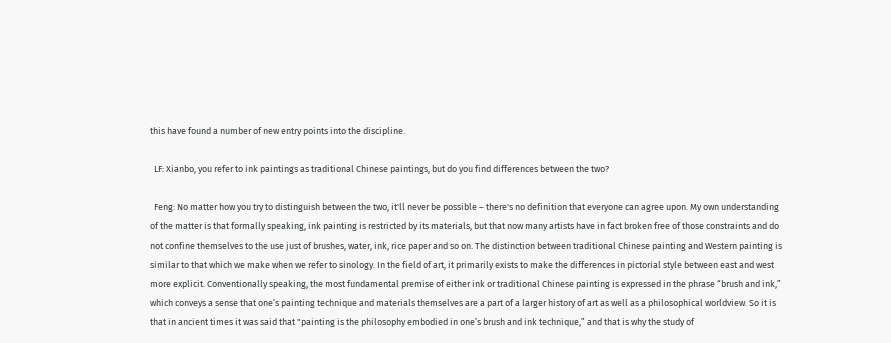this have found a number of new entry points into the discipline.

  LF: Xianbo, you refer to ink paintings as traditional Chinese paintings, but do you find differences between the two?

  Feng: No matter how you try to distinguish between the two, it'll never be possible – there's no definition that everyone can agree upon. My own understanding of the matter is that formally speaking, ink painting is restricted by its materials, but that now many artists have in fact broken free of those constraints and do not confine themselves to the use just of brushes, water, ink, rice paper and so on. The distinction between traditional Chinese painting and Western painting is similar to that which we make when we refer to sinology. In the field of art, it primarily exists to make the differences in pictorial style between east and west more explicit. Conventionally speaking, the most fundamental premise of either ink or traditional Chinese painting is expressed in the phrase “brush and ink,” which conveys a sense that one’s painting technique and materials themselves are a part of a larger history of art as well as a philosophical worldview. So it is that in ancient times it was said that "painting is the philosophy embodied in one’s brush and ink technique,” and that is why the study of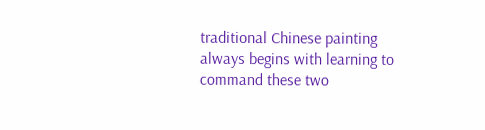traditional Chinese painting always begins with learning to command these two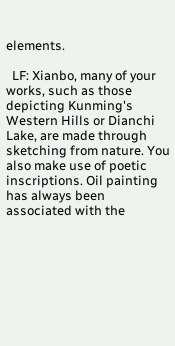elements.

  LF: Xianbo, many of your works, such as those depicting Kunming's Western Hills or Dianchi Lake, are made through sketching from nature. You also make use of poetic inscriptions. Oil painting has always been associated with the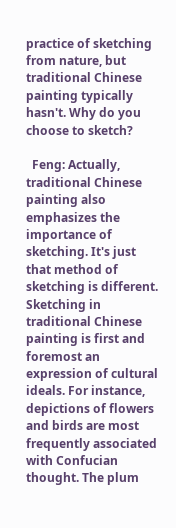practice of sketching from nature, but traditional Chinese painting typically hasn't. Why do you choose to sketch?

  Feng: Actually, traditional Chinese painting also emphasizes the importance of sketching. It's just that method of sketching is different. Sketching in traditional Chinese painting is first and foremost an expression of cultural ideals. For instance, depictions of flowers and birds are most frequently associated with Confucian thought. The plum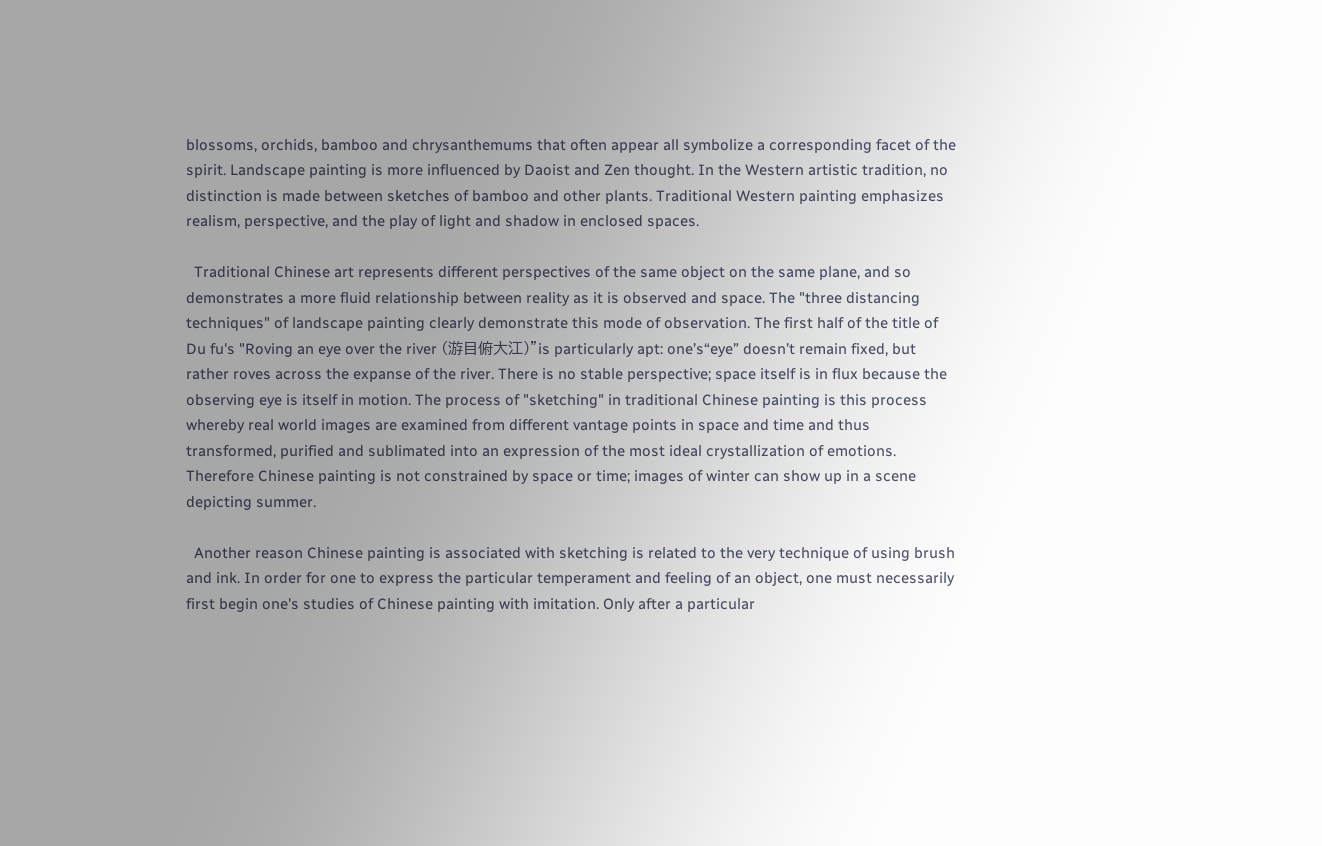blossoms, orchids, bamboo and chrysanthemums that often appear all symbolize a corresponding facet of the spirit. Landscape painting is more influenced by Daoist and Zen thought. In the Western artistic tradition, no distinction is made between sketches of bamboo and other plants. Traditional Western painting emphasizes realism, perspective, and the play of light and shadow in enclosed spaces.

  Traditional Chinese art represents different perspectives of the same object on the same plane, and so demonstrates a more fluid relationship between reality as it is observed and space. The "three distancing techniques" of landscape painting clearly demonstrate this mode of observation. The first half of the title of Du fu's "Roving an eye over the river (游目俯大江)”is particularly apt: one’s“eye” doesn’t remain fixed, but rather roves across the expanse of the river. There is no stable perspective; space itself is in flux because the observing eye is itself in motion. The process of "sketching" in traditional Chinese painting is this process whereby real world images are examined from different vantage points in space and time and thus transformed, purified and sublimated into an expression of the most ideal crystallization of emotions. Therefore Chinese painting is not constrained by space or time; images of winter can show up in a scene depicting summer.

  Another reason Chinese painting is associated with sketching is related to the very technique of using brush and ink. In order for one to express the particular temperament and feeling of an object, one must necessarily first begin one's studies of Chinese painting with imitation. Only after a particular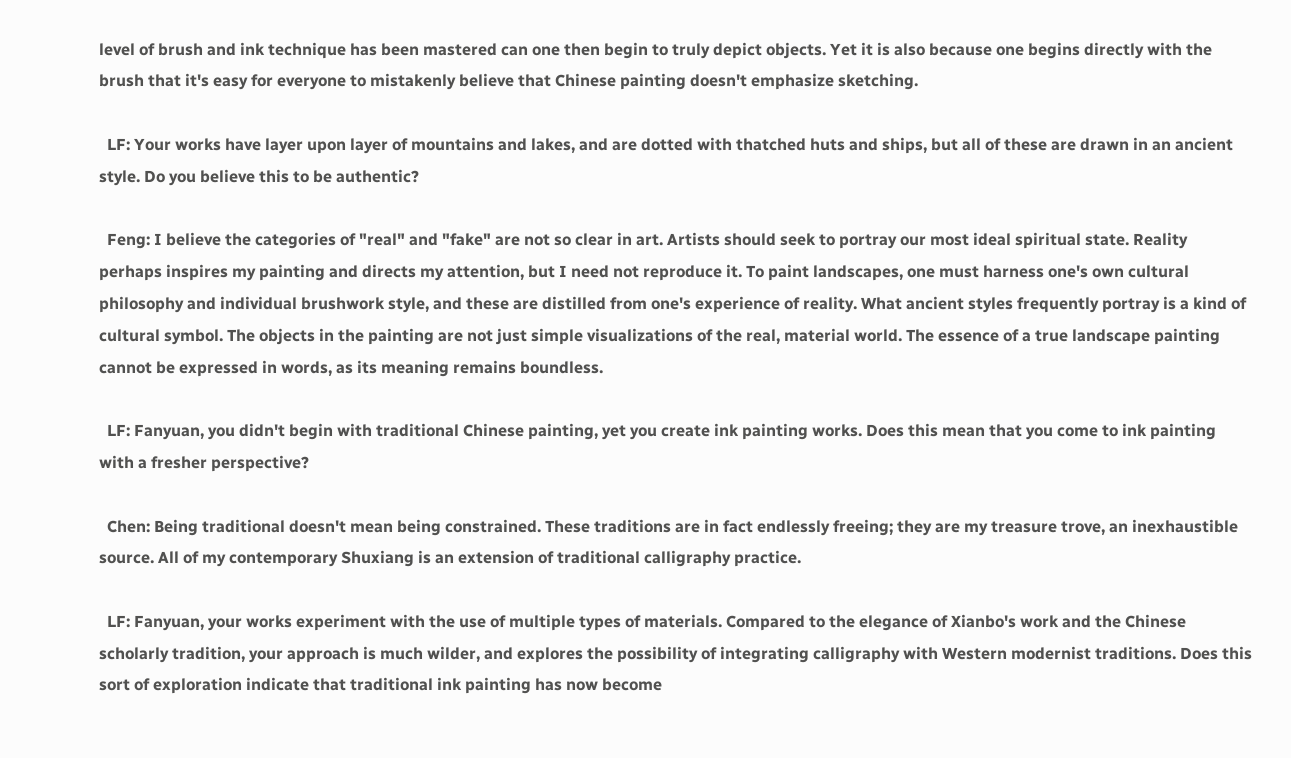level of brush and ink technique has been mastered can one then begin to truly depict objects. Yet it is also because one begins directly with the brush that it's easy for everyone to mistakenly believe that Chinese painting doesn't emphasize sketching.

  LF: Your works have layer upon layer of mountains and lakes, and are dotted with thatched huts and ships, but all of these are drawn in an ancient style. Do you believe this to be authentic?

  Feng: I believe the categories of "real" and "fake" are not so clear in art. Artists should seek to portray our most ideal spiritual state. Reality perhaps inspires my painting and directs my attention, but I need not reproduce it. To paint landscapes, one must harness one's own cultural philosophy and individual brushwork style, and these are distilled from one's experience of reality. What ancient styles frequently portray is a kind of cultural symbol. The objects in the painting are not just simple visualizations of the real, material world. The essence of a true landscape painting cannot be expressed in words, as its meaning remains boundless.

  LF: Fanyuan, you didn't begin with traditional Chinese painting, yet you create ink painting works. Does this mean that you come to ink painting with a fresher perspective?

  Chen: Being traditional doesn't mean being constrained. These traditions are in fact endlessly freeing; they are my treasure trove, an inexhaustible source. All of my contemporary Shuxiang is an extension of traditional calligraphy practice.

  LF: Fanyuan, your works experiment with the use of multiple types of materials. Compared to the elegance of Xianbo's work and the Chinese scholarly tradition, your approach is much wilder, and explores the possibility of integrating calligraphy with Western modernist traditions. Does this sort of exploration indicate that traditional ink painting has now become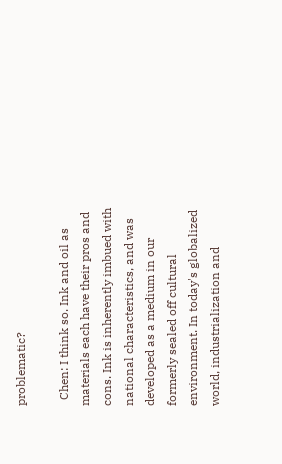problematic?

  Chen: I think so. Ink and oil as materials each have their pros and cons. Ink is inherently imbued with national characteristics, and was developed as a medium in our formerly sealed off cultural environment. In today's globalized world, industrialization and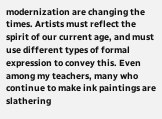modernization are changing the times. Artists must reflect the spirit of our current age, and must use different types of formal expression to convey this. Even among my teachers, many who continue to make ink paintings are slathering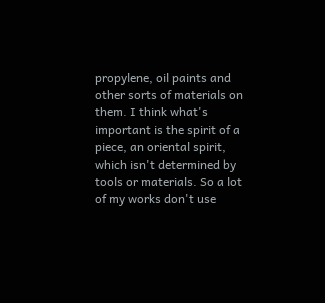propylene, oil paints and other sorts of materials on them. I think what's important is the spirit of a piece, an oriental spirit, which isn't determined by tools or materials. So a lot of my works don't use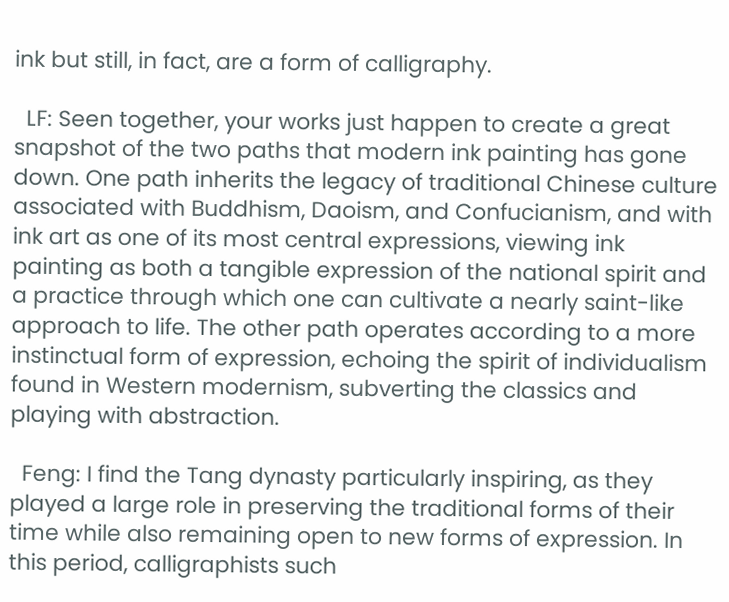ink but still, in fact, are a form of calligraphy.

  LF: Seen together, your works just happen to create a great snapshot of the two paths that modern ink painting has gone down. One path inherits the legacy of traditional Chinese culture associated with Buddhism, Daoism, and Confucianism, and with ink art as one of its most central expressions, viewing ink painting as both a tangible expression of the national spirit and a practice through which one can cultivate a nearly saint-like approach to life. The other path operates according to a more instinctual form of expression, echoing the spirit of individualism found in Western modernism, subverting the classics and playing with abstraction.

  Feng: I find the Tang dynasty particularly inspiring, as they played a large role in preserving the traditional forms of their time while also remaining open to new forms of expression. In this period, calligraphists such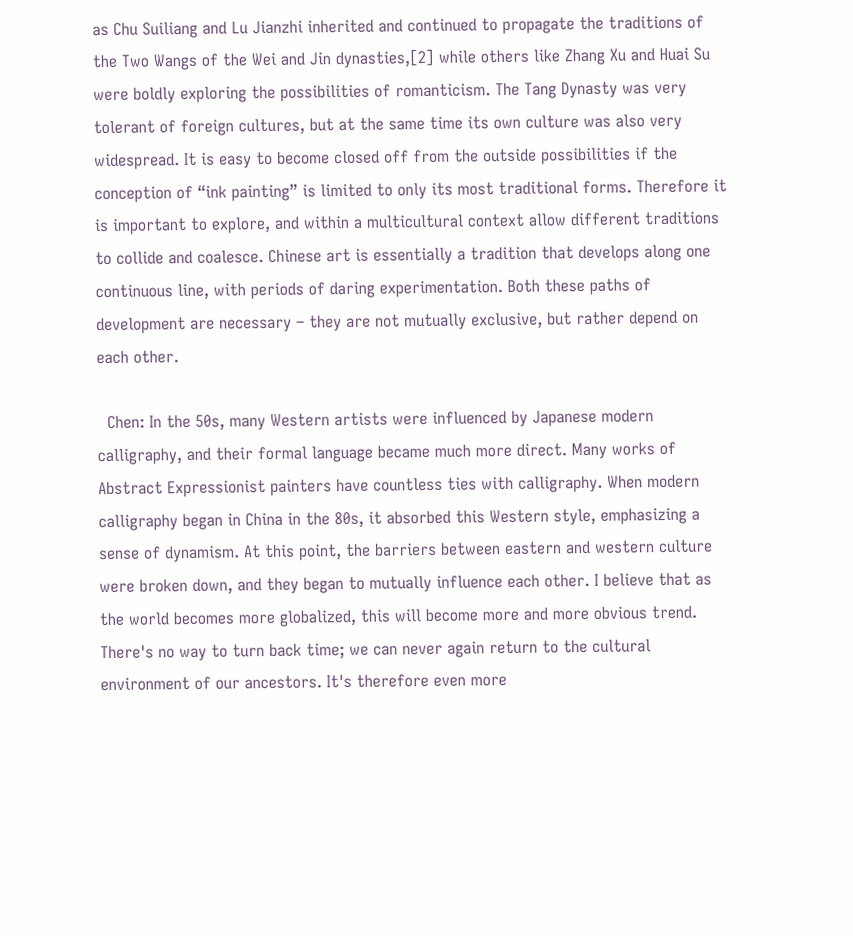as Chu Suiliang and Lu Jianzhi inherited and continued to propagate the traditions of the Two Wangs of the Wei and Jin dynasties,[2] while others like Zhang Xu and Huai Su were boldly exploring the possibilities of romanticism. The Tang Dynasty was very tolerant of foreign cultures, but at the same time its own culture was also very widespread. It is easy to become closed off from the outside possibilities if the conception of “ink painting” is limited to only its most traditional forms. Therefore it is important to explore, and within a multicultural context allow different traditions to collide and coalesce. Chinese art is essentially a tradition that develops along one continuous line, with periods of daring experimentation. Both these paths of development are necessary – they are not mutually exclusive, but rather depend on each other.

  Chen: In the 50s, many Western artists were influenced by Japanese modern calligraphy, and their formal language became much more direct. Many works of Abstract Expressionist painters have countless ties with calligraphy. When modern calligraphy began in China in the 80s, it absorbed this Western style, emphasizing a sense of dynamism. At this point, the barriers between eastern and western culture were broken down, and they began to mutually influence each other. I believe that as the world becomes more globalized, this will become more and more obvious trend. There's no way to turn back time; we can never again return to the cultural environment of our ancestors. It's therefore even more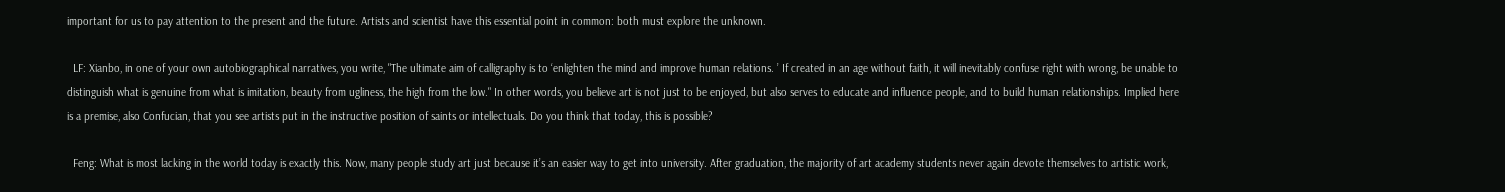important for us to pay attention to the present and the future. Artists and scientist have this essential point in common: both must explore the unknown.

  LF: Xianbo, in one of your own autobiographical narratives, you write, "The ultimate aim of calligraphy is to ‘enlighten the mind and improve human relations. ’ If created in an age without faith, it will inevitably confuse right with wrong, be unable to distinguish what is genuine from what is imitation, beauty from ugliness, the high from the low." In other words, you believe art is not just to be enjoyed, but also serves to educate and influence people, and to build human relationships. Implied here is a premise, also Confucian, that you see artists put in the instructive position of saints or intellectuals. Do you think that today, this is possible?

  Feng: What is most lacking in the world today is exactly this. Now, many people study art just because it’s an easier way to get into university. After graduation, the majority of art academy students never again devote themselves to artistic work,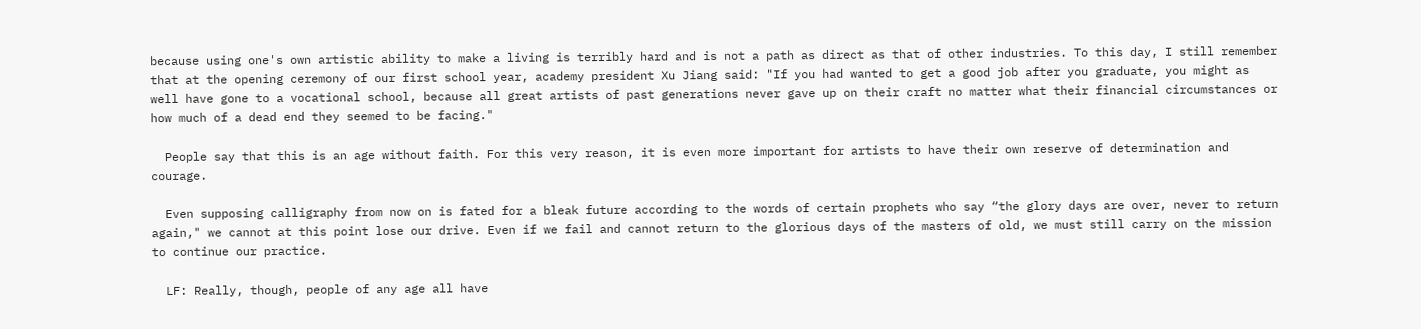because using one's own artistic ability to make a living is terribly hard and is not a path as direct as that of other industries. To this day, I still remember that at the opening ceremony of our first school year, academy president Xu Jiang said: "If you had wanted to get a good job after you graduate, you might as well have gone to a vocational school, because all great artists of past generations never gave up on their craft no matter what their financial circumstances or how much of a dead end they seemed to be facing."

  People say that this is an age without faith. For this very reason, it is even more important for artists to have their own reserve of determination and courage.

  Even supposing calligraphy from now on is fated for a bleak future according to the words of certain prophets who say “the glory days are over, never to return again," we cannot at this point lose our drive. Even if we fail and cannot return to the glorious days of the masters of old, we must still carry on the mission to continue our practice.

  LF: Really, though, people of any age all have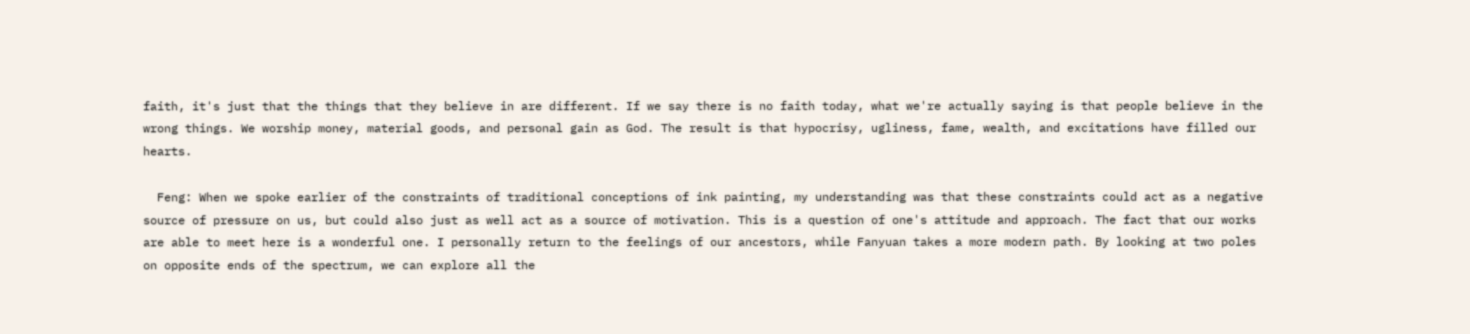faith, it's just that the things that they believe in are different. If we say there is no faith today, what we're actually saying is that people believe in the wrong things. We worship money, material goods, and personal gain as God. The result is that hypocrisy, ugliness, fame, wealth, and excitations have filled our hearts.

  Feng: When we spoke earlier of the constraints of traditional conceptions of ink painting, my understanding was that these constraints could act as a negative source of pressure on us, but could also just as well act as a source of motivation. This is a question of one's attitude and approach. The fact that our works are able to meet here is a wonderful one. I personally return to the feelings of our ancestors, while Fanyuan takes a more modern path. By looking at two poles on opposite ends of the spectrum, we can explore all the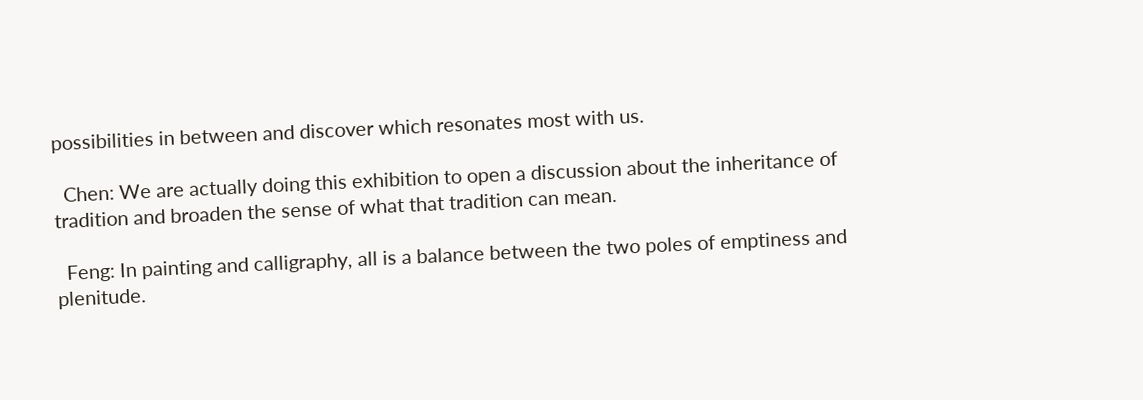possibilities in between and discover which resonates most with us.

  Chen: We are actually doing this exhibition to open a discussion about the inheritance of tradition and broaden the sense of what that tradition can mean.

  Feng: In painting and calligraphy, all is a balance between the two poles of emptiness and plenitude.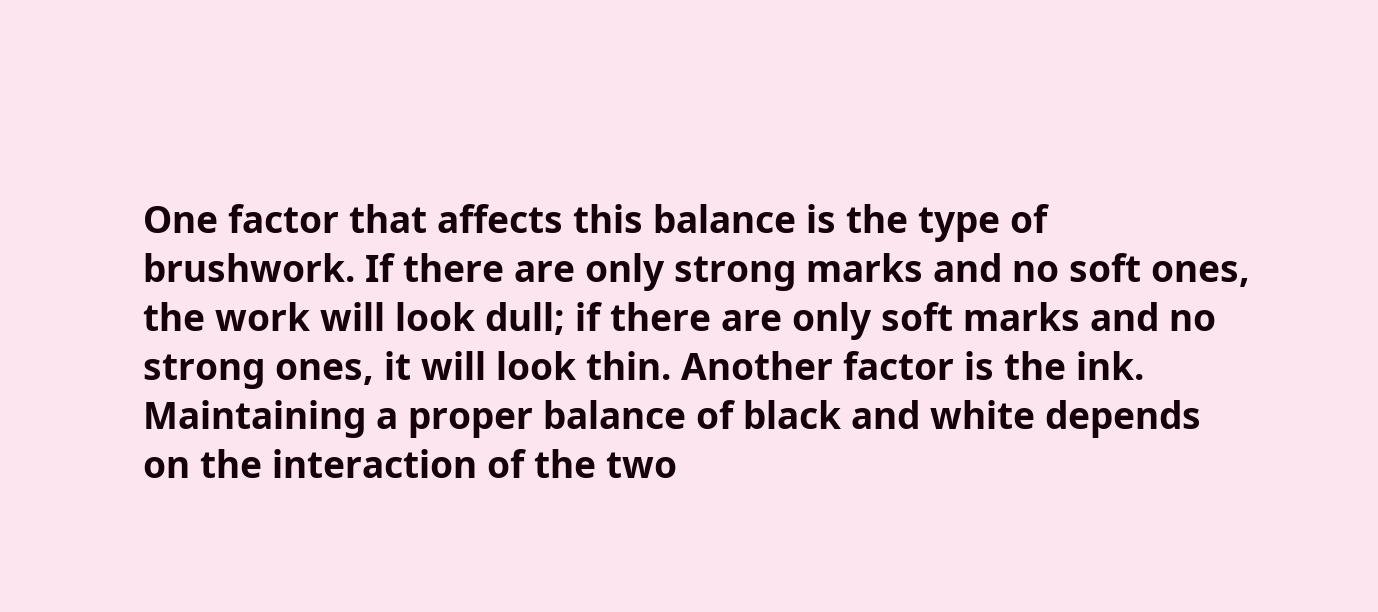One factor that affects this balance is the type of brushwork. If there are only strong marks and no soft ones, the work will look dull; if there are only soft marks and no strong ones, it will look thin. Another factor is the ink. Maintaining a proper balance of black and white depends on the interaction of the two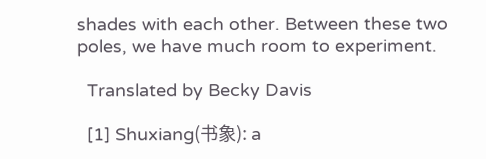shades with each other. Between these two poles, we have much room to experiment.

  Translated by Becky Davis

  [1] Shuxiang(书象): a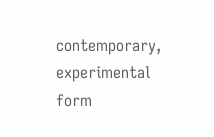contemporary, experimental form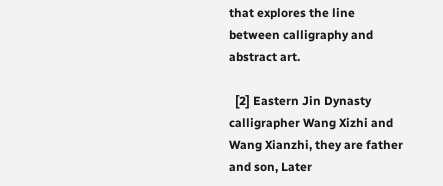that explores the line between calligraphy and abstract art.

  [2] Eastern Jin Dynasty calligrapher Wang Xizhi and Wang Xianzhi, they are father and son, Later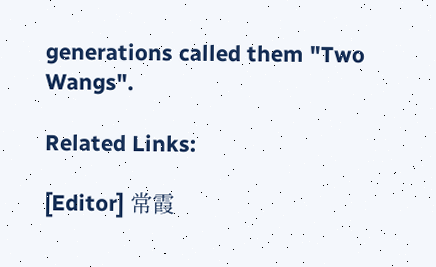generations called them "Two Wangs".

Related Links:

[Editor] 常霞